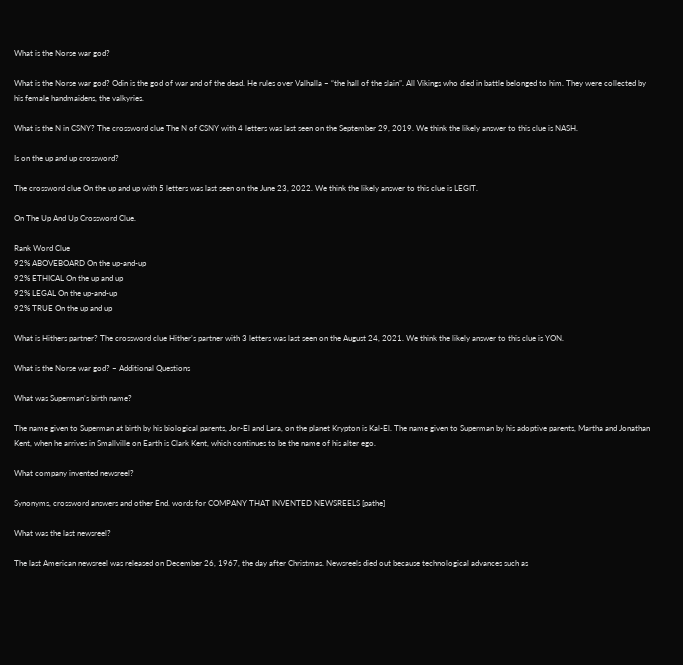What is the Norse war god?

What is the Norse war god? Odin is the god of war and of the dead. He rules over Valhalla – “the hall of the slain”. All Vikings who died in battle belonged to him. They were collected by his female handmaidens, the valkyries.

What is the N in CSNY? The crossword clue The N of CSNY with 4 letters was last seen on the September 29, 2019. We think the likely answer to this clue is NASH.

Is on the up and up crossword?

The crossword clue On the up and up with 5 letters was last seen on the June 23, 2022. We think the likely answer to this clue is LEGIT.

On The Up And Up Crossword Clue.

Rank Word Clue
92% ABOVEBOARD On the up-and-up
92% ETHICAL On the up and up
92% LEGAL On the up-and-up
92% TRUE On the up and up

What is Hithers partner? The crossword clue Hither’s partner with 3 letters was last seen on the August 24, 2021. We think the likely answer to this clue is YON.

What is the Norse war god? – Additional Questions

What was Superman’s birth name?

The name given to Superman at birth by his biological parents, Jor-El and Lara, on the planet Krypton is Kal-El. The name given to Superman by his adoptive parents, Martha and Jonathan Kent, when he arrives in Smallville on Earth is Clark Kent, which continues to be the name of his alter ego.

What company invented newsreel?

Synonyms, crossword answers and other End. words for COMPANY THAT INVENTED NEWSREELS [pathe]

What was the last newsreel?

The last American newsreel was released on December 26, 1967, the day after Christmas. Newsreels died out because technological advances such as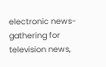electronic news-gathering for television news,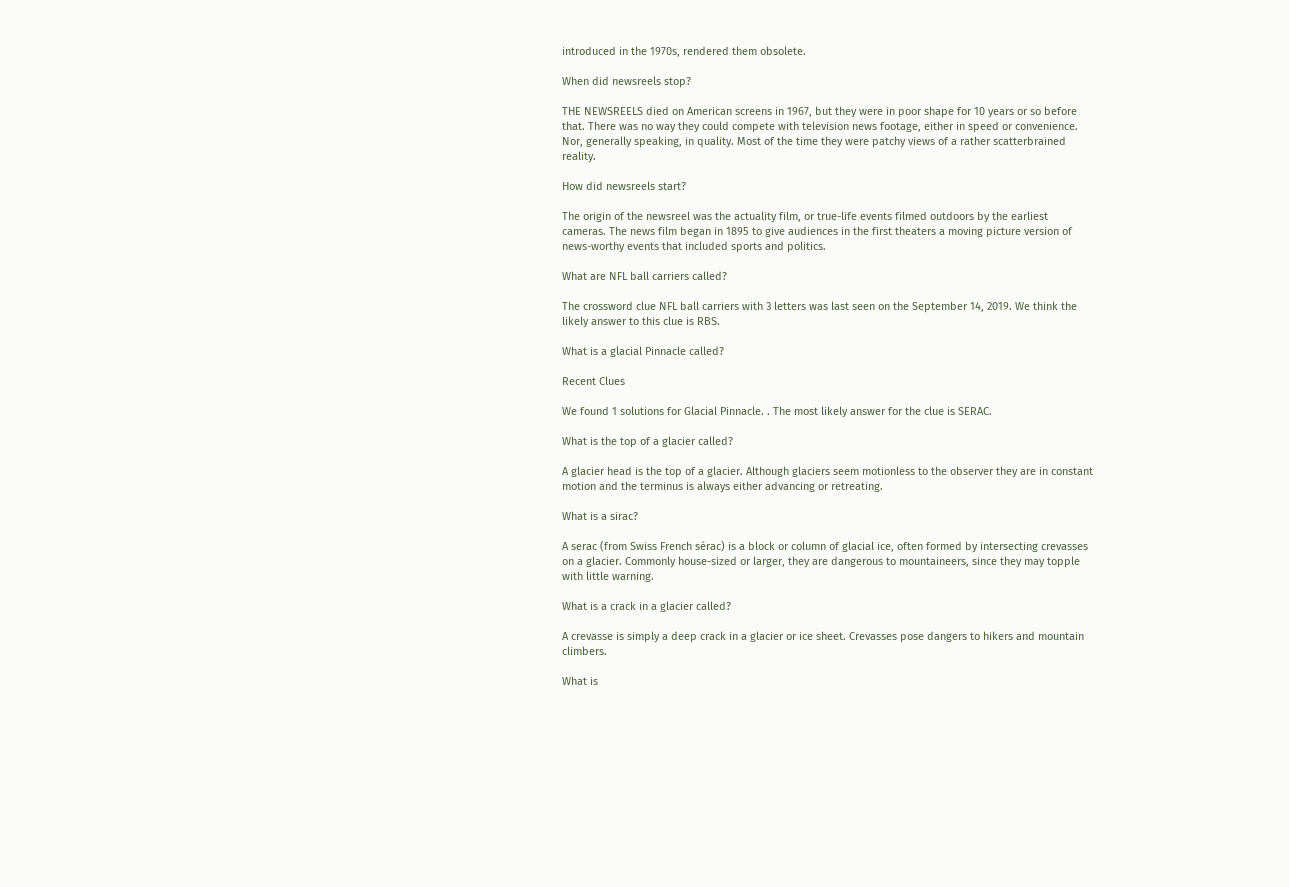introduced in the 1970s, rendered them obsolete.

When did newsreels stop?

THE NEWSREELS died on American screens in 1967, but they were in poor shape for 10 years or so before that. There was no way they could compete with television news footage, either in speed or convenience. Nor, generally speaking, in quality. Most of the time they were patchy views of a rather scatterbrained reality.

How did newsreels start?

The origin of the newsreel was the actuality film, or true-life events filmed outdoors by the earliest cameras. The news film began in 1895 to give audiences in the first theaters a moving picture version of news-worthy events that included sports and politics.

What are NFL ball carriers called?

The crossword clue NFL ball carriers with 3 letters was last seen on the September 14, 2019. We think the likely answer to this clue is RBS.

What is a glacial Pinnacle called?

Recent Clues

We found 1 solutions for Glacial Pinnacle. . The most likely answer for the clue is SERAC.

What is the top of a glacier called?

A glacier head is the top of a glacier. Although glaciers seem motionless to the observer they are in constant motion and the terminus is always either advancing or retreating.

What is a sirac?

A serac (from Swiss French sérac) is a block or column of glacial ice, often formed by intersecting crevasses on a glacier. Commonly house-sized or larger, they are dangerous to mountaineers, since they may topple with little warning.

What is a crack in a glacier called?

A crevasse is simply a deep crack in a glacier or ice sheet. Crevasses pose dangers to hikers and mountain climbers.

What is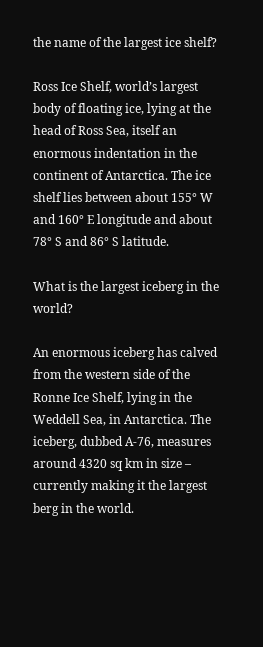the name of the largest ice shelf?

Ross Ice Shelf, world’s largest body of floating ice, lying at the head of Ross Sea, itself an enormous indentation in the continent of Antarctica. The ice shelf lies between about 155° W and 160° E longitude and about 78° S and 86° S latitude.

What is the largest iceberg in the world?

An enormous iceberg has calved from the western side of the Ronne Ice Shelf, lying in the Weddell Sea, in Antarctica. The iceberg, dubbed A-76, measures around 4320 sq km in size – currently making it the largest berg in the world.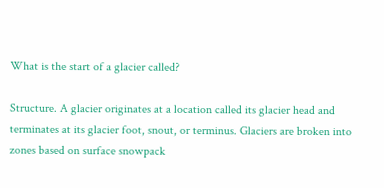What is the start of a glacier called?

Structure. A glacier originates at a location called its glacier head and terminates at its glacier foot, snout, or terminus. Glaciers are broken into zones based on surface snowpack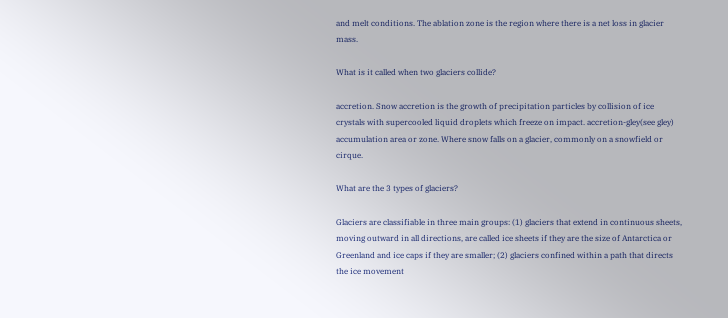and melt conditions. The ablation zone is the region where there is a net loss in glacier mass.

What is it called when two glaciers collide?

accretion. Snow accretion is the growth of precipitation particles by collision of ice crystals with supercooled liquid droplets which freeze on impact. accretion-gley(see gley) accumulation area or zone. Where snow falls on a glacier, commonly on a snowfield or cirque.

What are the 3 types of glaciers?

Glaciers are classifiable in three main groups: (1) glaciers that extend in continuous sheets, moving outward in all directions, are called ice sheets if they are the size of Antarctica or Greenland and ice caps if they are smaller; (2) glaciers confined within a path that directs the ice movement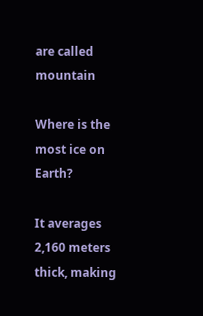are called mountain

Where is the most ice on Earth?

It averages 2,160 meters thick, making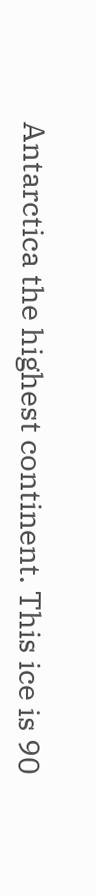Antarctica the highest continent. This ice is 90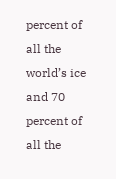percent of all the world’s ice and 70 percent of all the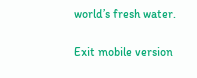world’s fresh water.

Exit mobile version